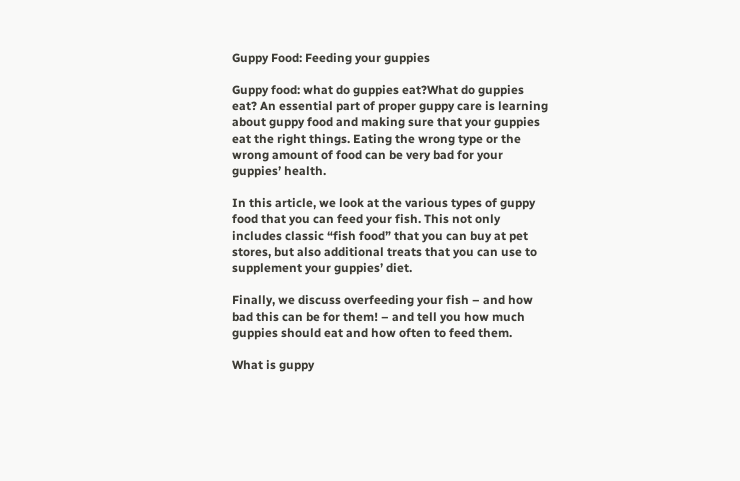Guppy Food: Feeding your guppies

Guppy food: what do guppies eat?What do guppies eat? An essential part of proper guppy care is learning about guppy food and making sure that your guppies eat the right things. Eating the wrong type or the wrong amount of food can be very bad for your guppies’ health.

In this article, we look at the various types of guppy food that you can feed your fish. This not only includes classic “fish food” that you can buy at pet stores, but also additional treats that you can use to supplement your guppies’ diet.

Finally, we discuss overfeeding your fish – and how bad this can be for them! – and tell you how much guppies should eat and how often to feed them.

What is guppy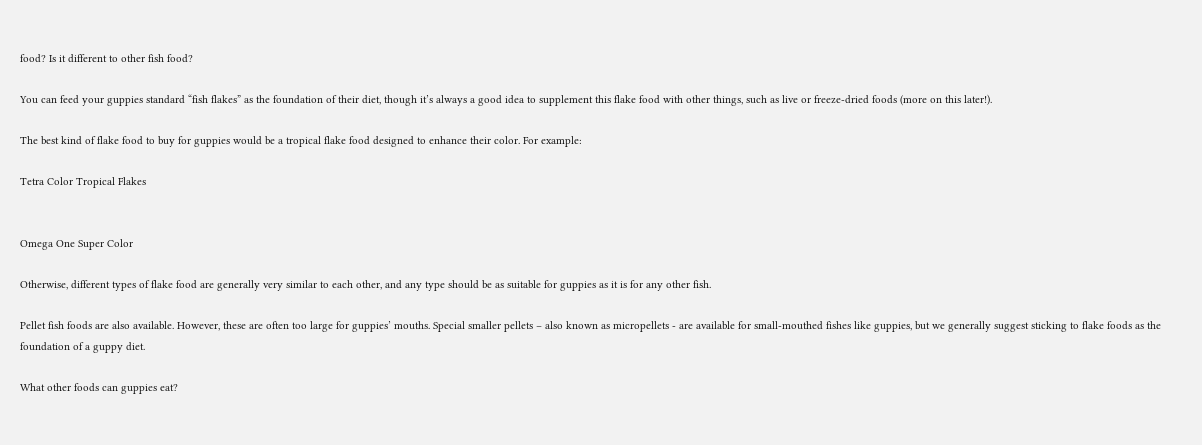food? Is it different to other fish food?

You can feed your guppies standard “fish flakes” as the foundation of their diet, though it’s always a good idea to supplement this flake food with other things, such as live or freeze-dried foods (more on this later!).

The best kind of flake food to buy for guppies would be a tropical flake food designed to enhance their color. For example:

Tetra Color Tropical Flakes


Omega One Super Color

Otherwise, different types of flake food are generally very similar to each other, and any type should be as suitable for guppies as it is for any other fish.

Pellet fish foods are also available. However, these are often too large for guppies’ mouths. Special smaller pellets – also known as micropellets - are available for small-mouthed fishes like guppies, but we generally suggest sticking to flake foods as the foundation of a guppy diet.

What other foods can guppies eat?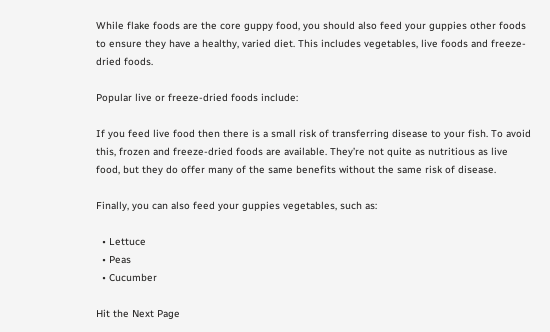While flake foods are the core guppy food, you should also feed your guppies other foods to ensure they have a healthy, varied diet. This includes vegetables, live foods and freeze-dried foods.

Popular live or freeze-dried foods include:

If you feed live food then there is a small risk of transferring disease to your fish. To avoid this, frozen and freeze-dried foods are available. They’re not quite as nutritious as live food, but they do offer many of the same benefits without the same risk of disease.

Finally, you can also feed your guppies vegetables, such as:

  • Lettuce
  • Peas
  • Cucumber

Hit the Next Page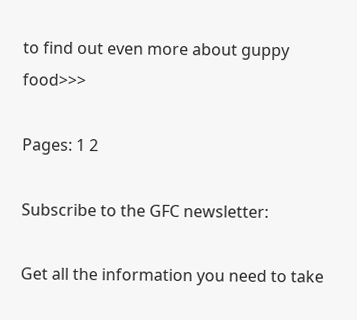to find out even more about guppy food>>>

Pages: 1 2

Subscribe to the GFC newsletter:

Get all the information you need to take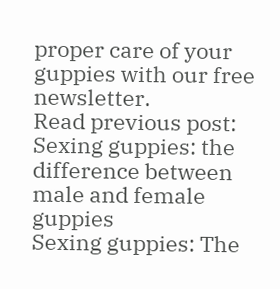proper care of your guppies with our free newsletter.
Read previous post:
Sexing guppies: the difference between male and female guppies
Sexing guppies: The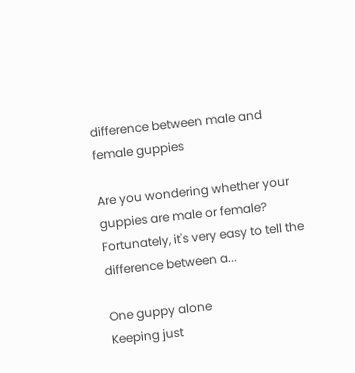difference between male and female guppies

Are you wondering whether your guppies are male or female? Fortunately, it's very easy to tell the difference between a...

One guppy alone
Keeping just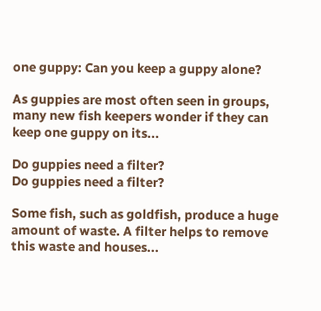one guppy: Can you keep a guppy alone?

As guppies are most often seen in groups, many new fish keepers wonder if they can keep one guppy on its...

Do guppies need a filter?
Do guppies need a filter?

Some fish, such as goldfish, produce a huge amount of waste. A filter helps to remove this waste and houses...